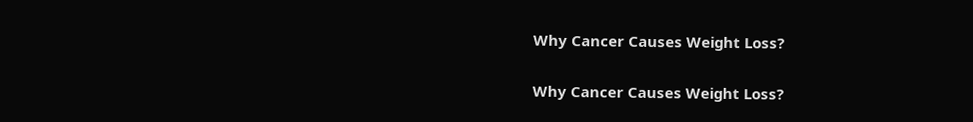Why Cancer Causes Weight Loss?

Why Cancer Causes Weight Loss?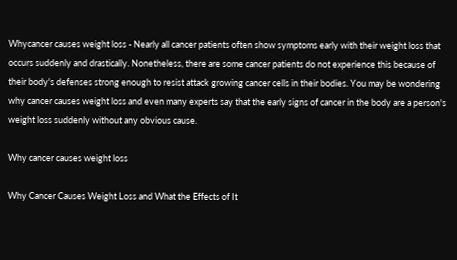Whycancer causes weight loss - Nearly all cancer patients often show symptoms early with their weight loss that occurs suddenly and drastically. Nonetheless, there are some cancer patients do not experience this because of their body's defenses strong enough to resist attack growing cancer cells in their bodies. You may be wondering why cancer causes weight loss and even many experts say that the early signs of cancer in the body are a person's weight loss suddenly without any obvious cause.

Why cancer causes weight loss

Why Cancer Causes Weight Loss and What the Effects of It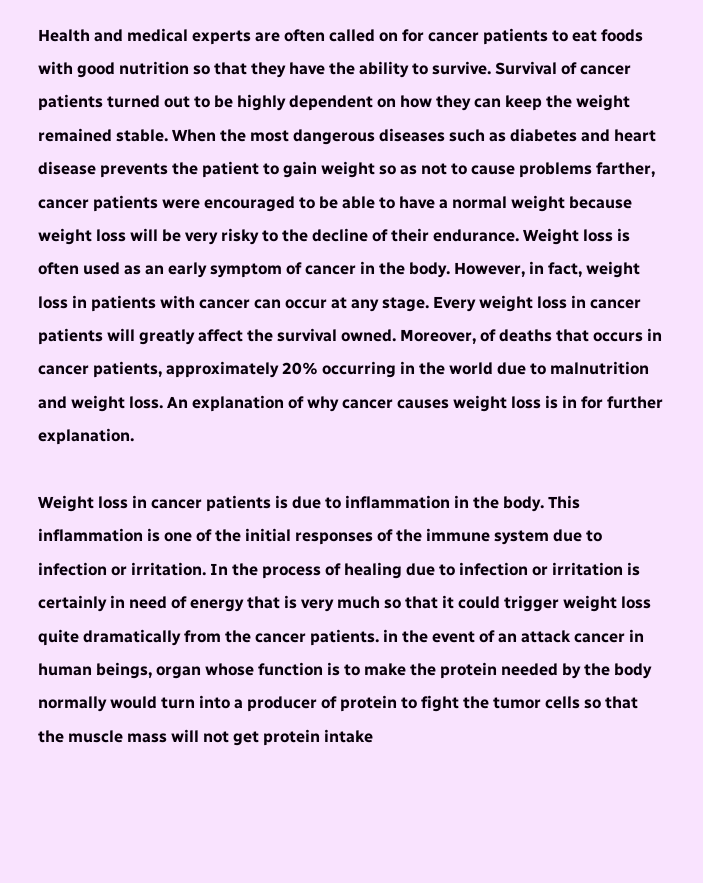Health and medical experts are often called on for cancer patients to eat foods with good nutrition so that they have the ability to survive. Survival of cancer patients turned out to be highly dependent on how they can keep the weight remained stable. When the most dangerous diseases such as diabetes and heart disease prevents the patient to gain weight so as not to cause problems farther, cancer patients were encouraged to be able to have a normal weight because weight loss will be very risky to the decline of their endurance. Weight loss is often used as an early symptom of cancer in the body. However, in fact, weight loss in patients with cancer can occur at any stage. Every weight loss in cancer patients will greatly affect the survival owned. Moreover, of deaths that occurs in cancer patients, approximately 20% occurring in the world due to malnutrition and weight loss. An explanation of why cancer causes weight loss is in for further explanation.

Weight loss in cancer patients is due to inflammation in the body. This inflammation is one of the initial responses of the immune system due to infection or irritation. In the process of healing due to infection or irritation is certainly in need of energy that is very much so that it could trigger weight loss quite dramatically from the cancer patients. in the event of an attack cancer in human beings, organ whose function is to make the protein needed by the body normally would turn into a producer of protein to fight the tumor cells so that the muscle mass will not get protein intake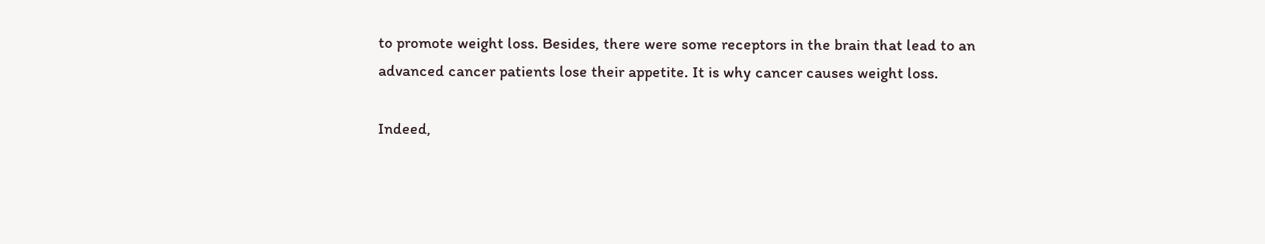to promote weight loss. Besides, there were some receptors in the brain that lead to an advanced cancer patients lose their appetite. It is why cancer causes weight loss.

Indeed,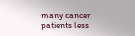many cancer patients less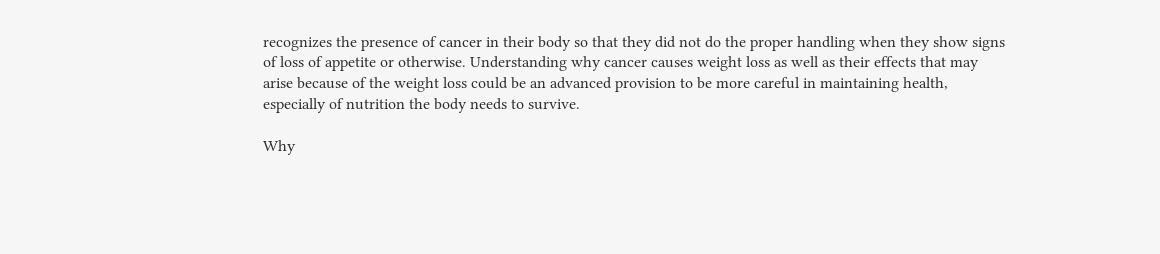recognizes the presence of cancer in their body so that they did not do the proper handling when they show signs of loss of appetite or otherwise. Understanding why cancer causes weight loss as well as their effects that may arise because of the weight loss could be an advanced provision to be more careful in maintaining health, especially of nutrition the body needs to survive.

Why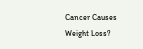Cancer Causes Weight Loss?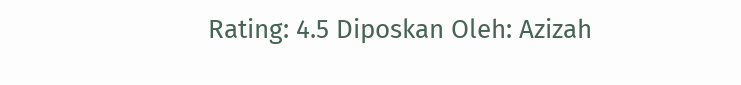Rating: 4.5 Diposkan Oleh: Azizah